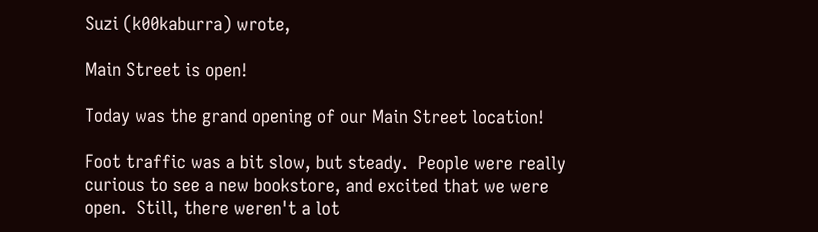Suzi (k00kaburra) wrote,

Main Street is open!

Today was the grand opening of our Main Street location!

Foot traffic was a bit slow, but steady.  People were really curious to see a new bookstore, and excited that we were open.  Still, there weren't a lot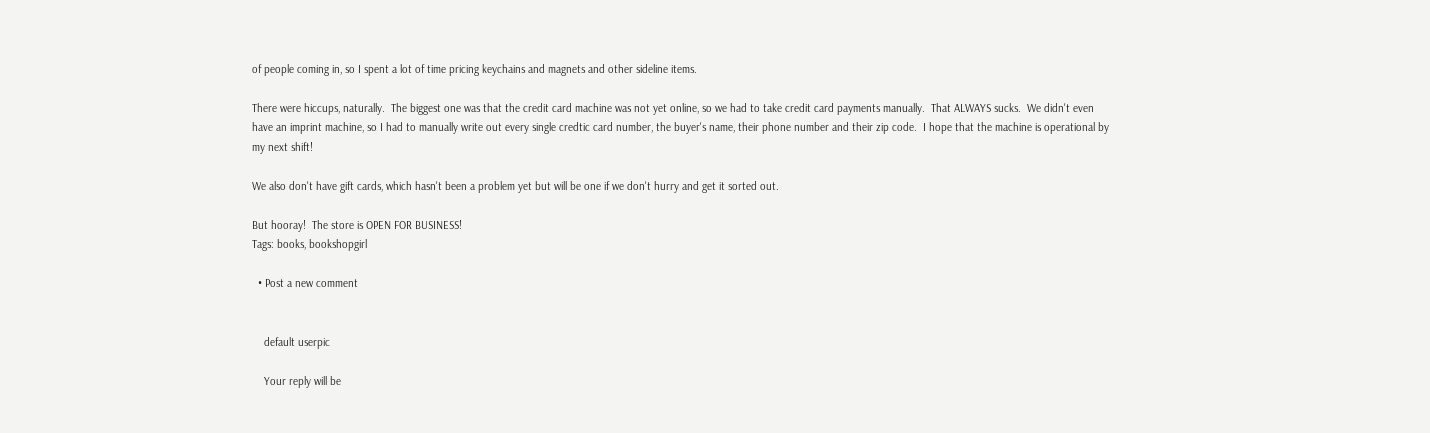of people coming in, so I spent a lot of time pricing keychains and magnets and other sideline items.

There were hiccups, naturally.  The biggest one was that the credit card machine was not yet online, so we had to take credit card payments manually.  That ALWAYS sucks.  We didn't even have an imprint machine, so I had to manually write out every single credtic card number, the buyer's name, their phone number and their zip code.  I hope that the machine is operational by my next shift!

We also don't have gift cards, which hasn't been a problem yet but will be one if we don't hurry and get it sorted out.

But hooray!  The store is OPEN FOR BUSINESS!
Tags: books, bookshopgirl

  • Post a new comment


    default userpic

    Your reply will be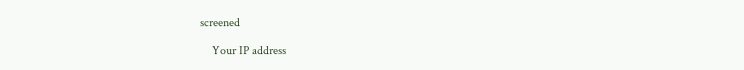screened

    Your IP address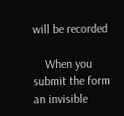will be recorded

    When you submit the form an invisible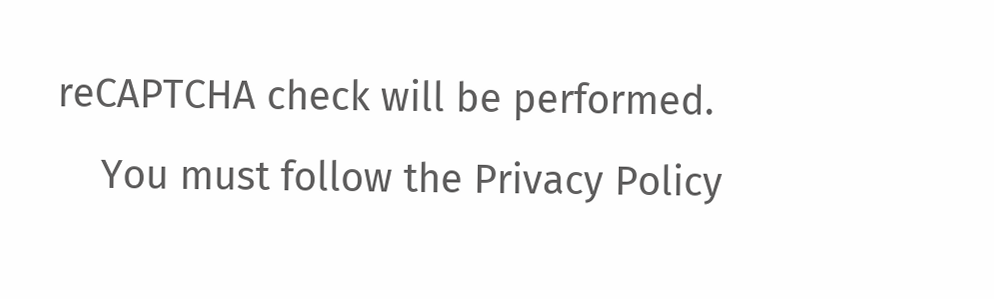reCAPTCHA check will be performed.
    You must follow the Privacy Policy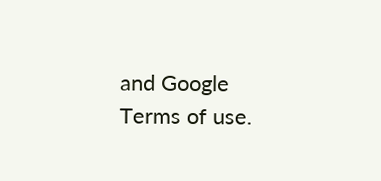and Google Terms of use.